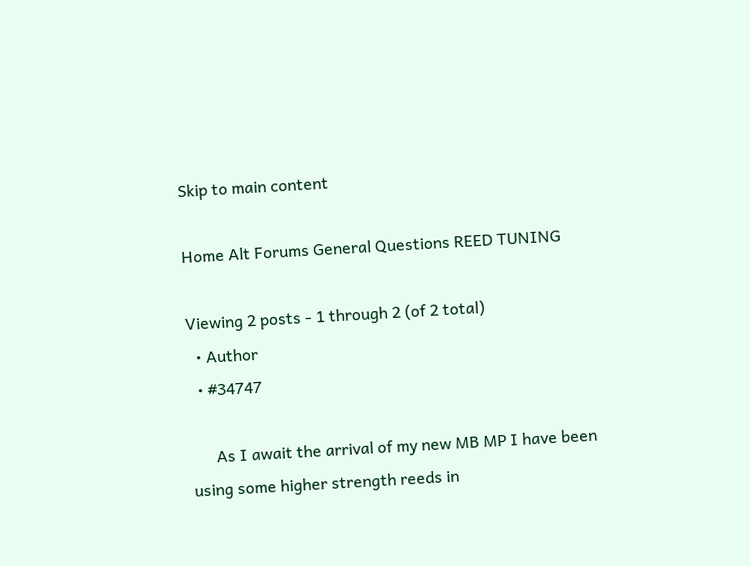Skip to main content

Home Alt Forums General Questions REED TUNING

Viewing 2 posts - 1 through 2 (of 2 total)
  • Author
  • #34747

      As I await the arrival of my new MB MP I have been using some higher strength reeds in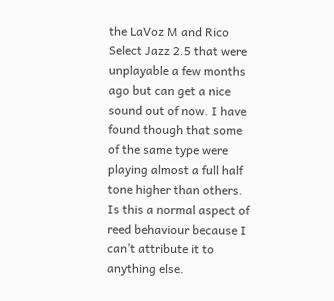the LaVoz M and Rico Select Jazz 2.5 that were unplayable a few months ago but can get a nice sound out of now. I have found though that some of the same type were playing almost a full half tone higher than others. Is this a normal aspect of reed behaviour because I can’t attribute it to anything else.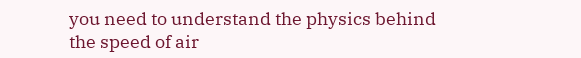you need to understand the physics behind the speed of air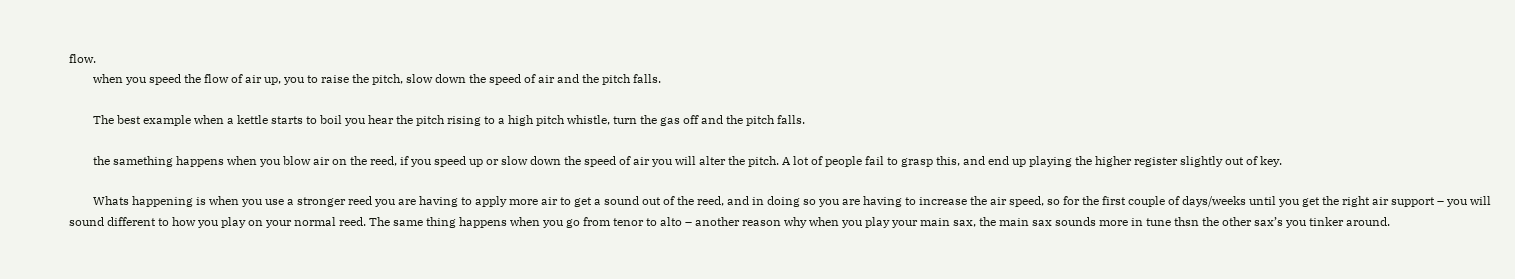flow.
        when you speed the flow of air up, you to raise the pitch, slow down the speed of air and the pitch falls.

        The best example when a kettle starts to boil you hear the pitch rising to a high pitch whistle, turn the gas off and the pitch falls.

        the samething happens when you blow air on the reed, if you speed up or slow down the speed of air you will alter the pitch. A lot of people fail to grasp this, and end up playing the higher register slightly out of key.

        Whats happening is when you use a stronger reed you are having to apply more air to get a sound out of the reed, and in doing so you are having to increase the air speed, so for the first couple of days/weeks until you get the right air support – you will sound different to how you play on your normal reed. The same thing happens when you go from tenor to alto – another reason why when you play your main sax, the main sax sounds more in tune thsn the other sax’s you tinker around.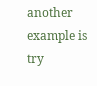another example is try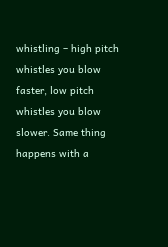whistling – high pitch whistles you blow faster, low pitch whistles you blow slower. Same thing happens with a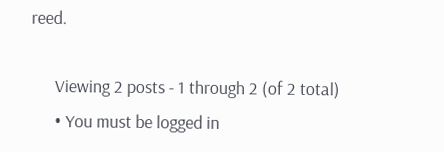reed.

      Viewing 2 posts - 1 through 2 (of 2 total)
      • You must be logged in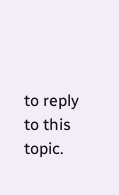to reply to this topic.